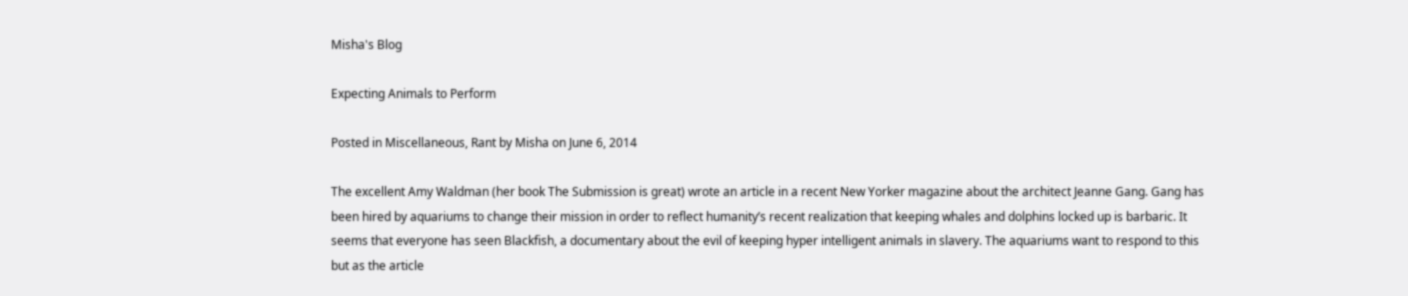Misha's Blog

Expecting Animals to Perform

Posted in Miscellaneous, Rant by Misha on June 6, 2014

The excellent Amy Waldman (her book The Submission is great) wrote an article in a recent New Yorker magazine about the architect Jeanne Gang. Gang has been hired by aquariums to change their mission in order to reflect humanity’s recent realization that keeping whales and dolphins locked up is barbaric. It seems that everyone has seen Blackfish, a documentary about the evil of keeping hyper intelligent animals in slavery. The aquariums want to respond to this but as the article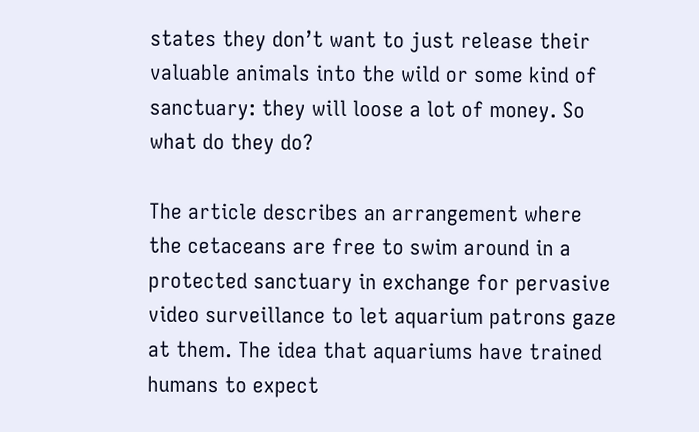states they don’t want to just release their valuable animals into the wild or some kind of sanctuary: they will loose a lot of money. So what do they do?

The article describes an arrangement where the cetaceans are free to swim around in a protected sanctuary in exchange for pervasive video surveillance to let aquarium patrons gaze at them. The idea that aquariums have trained humans to expect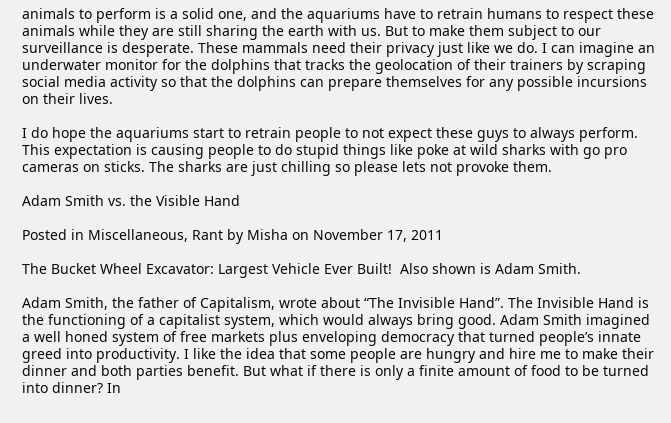animals to perform is a solid one, and the aquariums have to retrain humans to respect these animals while they are still sharing the earth with us. But to make them subject to our surveillance is desperate. These mammals need their privacy just like we do. I can imagine an underwater monitor for the dolphins that tracks the geolocation of their trainers by scraping social media activity so that the dolphins can prepare themselves for any possible incursions on their lives.

I do hope the aquariums start to retrain people to not expect these guys to always perform. This expectation is causing people to do stupid things like poke at wild sharks with go pro cameras on sticks. The sharks are just chilling so please lets not provoke them.

Adam Smith vs. the Visible Hand

Posted in Miscellaneous, Rant by Misha on November 17, 2011

The Bucket Wheel Excavator: Largest Vehicle Ever Built!  Also shown is Adam Smith.

Adam Smith, the father of Capitalism, wrote about “The Invisible Hand”. The Invisible Hand is the functioning of a capitalist system, which would always bring good. Adam Smith imagined a well honed system of free markets plus enveloping democracy that turned people’s innate greed into productivity. I like the idea that some people are hungry and hire me to make their dinner and both parties benefit. But what if there is only a finite amount of food to be turned into dinner? In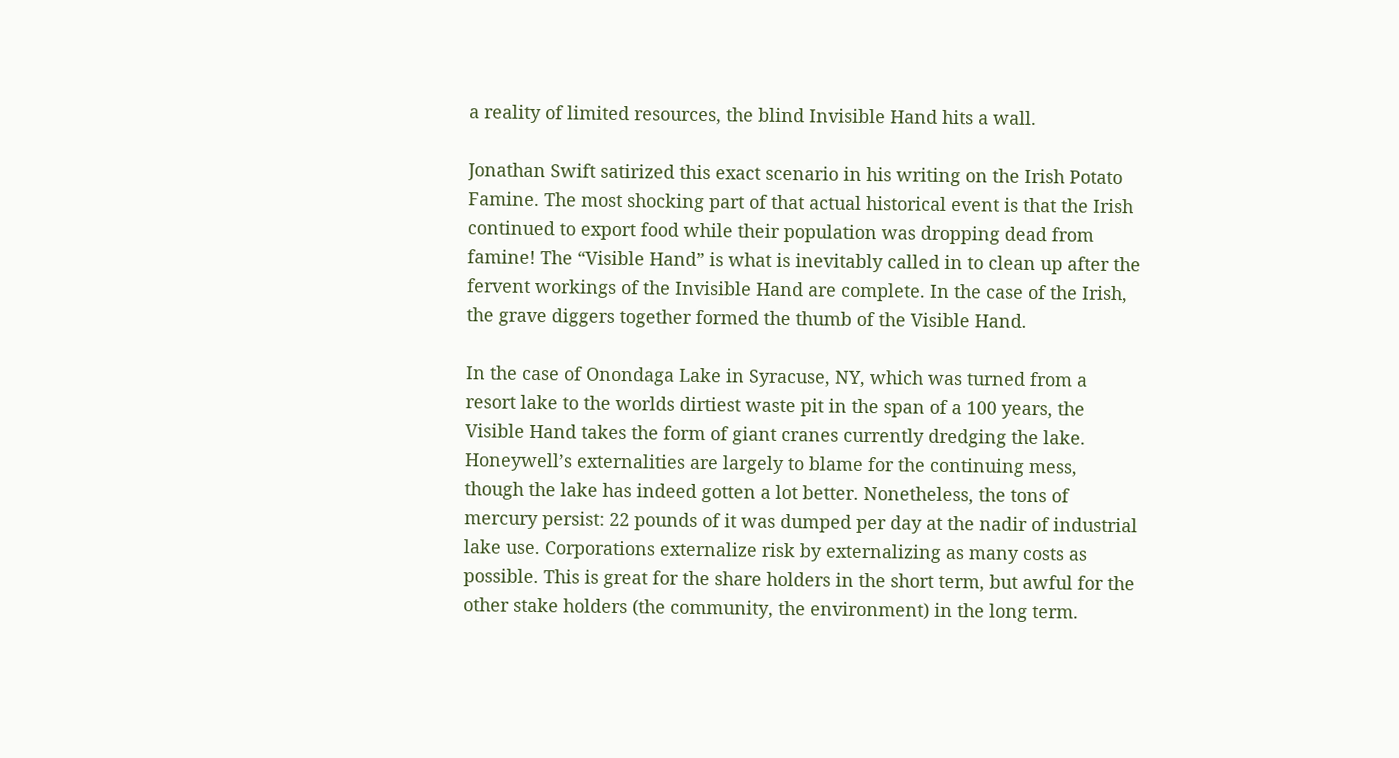a reality of limited resources, the blind Invisible Hand hits a wall.

Jonathan Swift satirized this exact scenario in his writing on the Irish Potato Famine. The most shocking part of that actual historical event is that the Irish continued to export food while their population was dropping dead from famine! The “Visible Hand” is what is inevitably called in to clean up after the fervent workings of the Invisible Hand are complete. In the case of the Irish, the grave diggers together formed the thumb of the Visible Hand.

In the case of Onondaga Lake in Syracuse, NY, which was turned from a resort lake to the worlds dirtiest waste pit in the span of a 100 years, the Visible Hand takes the form of giant cranes currently dredging the lake. Honeywell’s externalities are largely to blame for the continuing mess, though the lake has indeed gotten a lot better. Nonetheless, the tons of mercury persist: 22 pounds of it was dumped per day at the nadir of industrial lake use. Corporations externalize risk by externalizing as many costs as possible. This is great for the share holders in the short term, but awful for the other stake holders (the community, the environment) in the long term.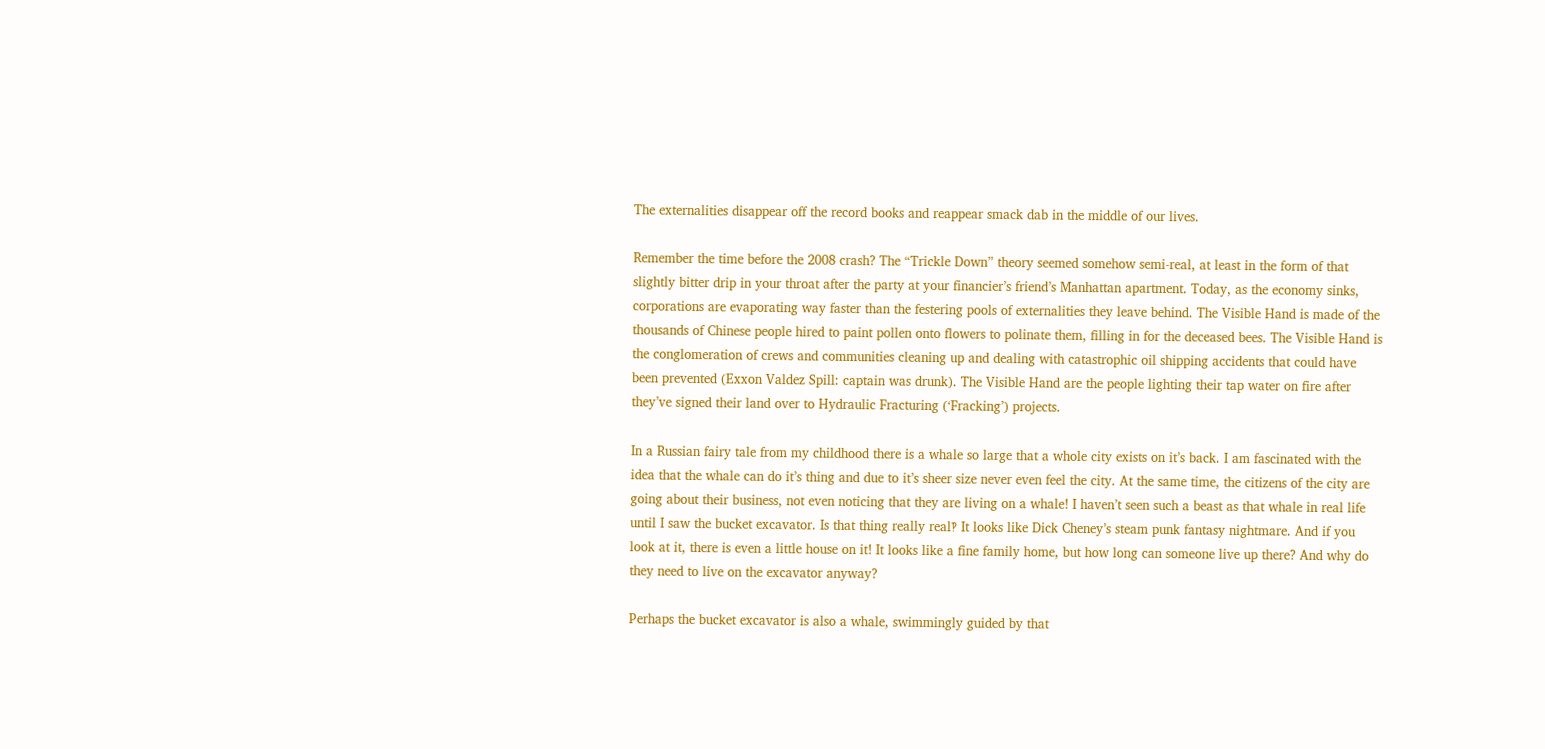The externalities disappear off the record books and reappear smack dab in the middle of our lives.

Remember the time before the 2008 crash? The “Trickle Down” theory seemed somehow semi-real, at least in the form of that slightly bitter drip in your throat after the party at your financier’s friend’s Manhattan apartment. Today, as the economy sinks, corporations are evaporating way faster than the festering pools of externalities they leave behind. The Visible Hand is made of the thousands of Chinese people hired to paint pollen onto flowers to polinate them, filling in for the deceased bees. The Visible Hand is the conglomeration of crews and communities cleaning up and dealing with catastrophic oil shipping accidents that could have been prevented (Exxon Valdez Spill: captain was drunk). The Visible Hand are the people lighting their tap water on fire after they’ve signed their land over to Hydraulic Fracturing (‘Fracking’) projects.

In a Russian fairy tale from my childhood there is a whale so large that a whole city exists on it’s back. I am fascinated with the idea that the whale can do it’s thing and due to it’s sheer size never even feel the city. At the same time, the citizens of the city are going about their business, not even noticing that they are living on a whale! I haven’t seen such a beast as that whale in real life until I saw the bucket excavator. Is that thing really real‽ It looks like Dick Cheney’s steam punk fantasy nightmare. And if you look at it, there is even a little house on it! It looks like a fine family home, but how long can someone live up there? And why do they need to live on the excavator anyway?

Perhaps the bucket excavator is also a whale, swimmingly guided by that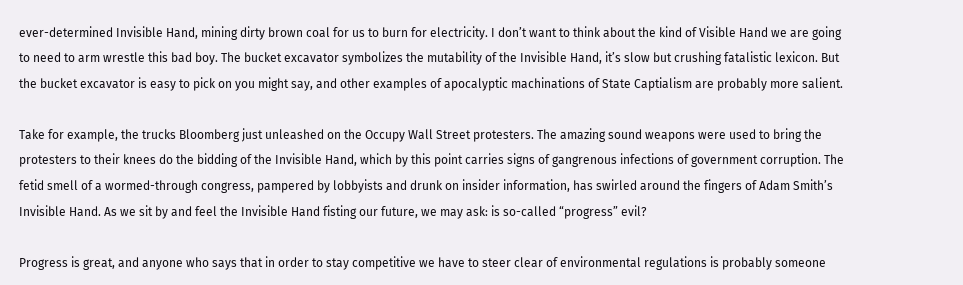ever-determined Invisible Hand, mining dirty brown coal for us to burn for electricity. I don’t want to think about the kind of Visible Hand we are going to need to arm wrestle this bad boy. The bucket excavator symbolizes the mutability of the Invisible Hand, it’s slow but crushing fatalistic lexicon. But the bucket excavator is easy to pick on you might say, and other examples of apocalyptic machinations of State Captialism are probably more salient.

Take for example, the trucks Bloomberg just unleashed on the Occupy Wall Street protesters. The amazing sound weapons were used to bring the protesters to their knees do the bidding of the Invisible Hand, which by this point carries signs of gangrenous infections of government corruption. The fetid smell of a wormed-through congress, pampered by lobbyists and drunk on insider information, has swirled around the fingers of Adam Smith’s Invisible Hand. As we sit by and feel the Invisible Hand fisting our future, we may ask: is so-called “progress” evil?

Progress is great, and anyone who says that in order to stay competitive we have to steer clear of environmental regulations is probably someone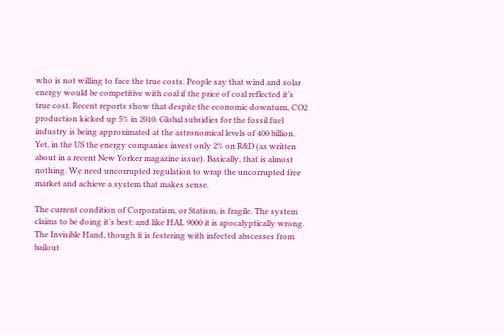who is not willing to face the true costs. People say that wind and solar energy would be competitive with coal if the price of coal reflected it’s true cost. Recent reports show that despite the economic downturn, CO2 production kicked up 5% in 2010. Global subsidies for the fossil fuel industry is being approximated at the astronomical levels of 400 billion. Yet, in the US the energy companies invest only 2% on R&D (as written about in a recent New Yorker magazine issue). Basically, that is almost nothing. We need uncorrupted regulation to wrap the uncorrupted free market and achieve a system that makes sense.

The current condition of Corporatism, or Statism, is fragile. The system claims to be doing it’s best: and like HAL 9000 it is apocalyptically wrong. The Invisible Hand, though it is festering with infected abscesses from bailout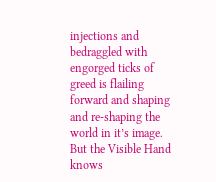injections and bedraggled with engorged ticks of greed is flailing forward and shaping and re-shaping the world in it’s image. But the Visible Hand knows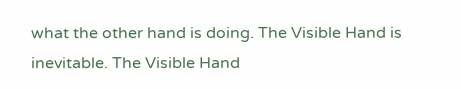what the other hand is doing. The Visible Hand is inevitable. The Visible Hand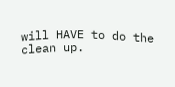will HAVE to do the clean up.